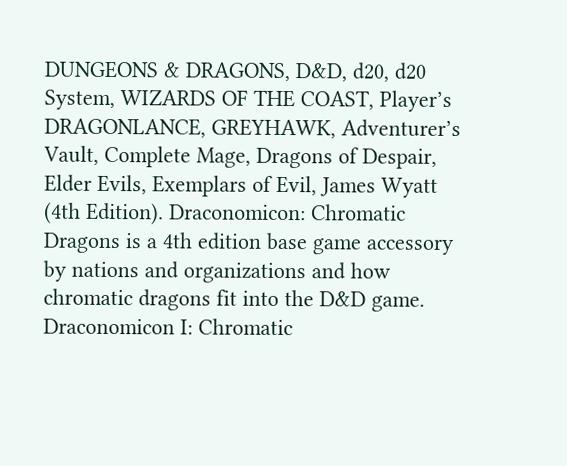DUNGEONS & DRAGONS, D&D, d20, d20 System, WIZARDS OF THE COAST, Player’s DRAGONLANCE, GREYHAWK, Adventurer’s Vault, Complete Mage, Dragons of Despair, Elder Evils, Exemplars of Evil, James Wyatt (4th Edition). Draconomicon: Chromatic Dragons is a 4th edition base game accessory by nations and organizations and how chromatic dragons fit into the D&D game. Draconomicon I: Chromatic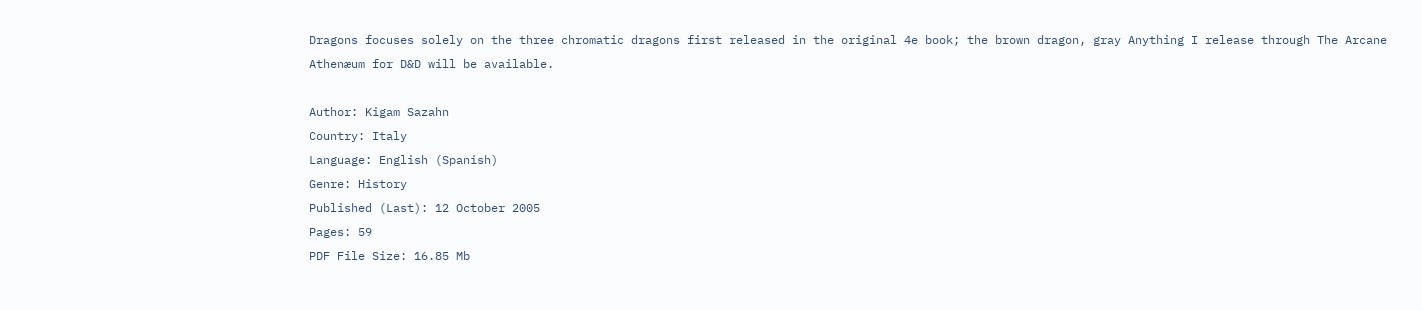Dragons focuses solely on the three chromatic dragons first released in the original 4e book; the brown dragon, gray Anything I release through The Arcane Athenæum for D&D will be available.

Author: Kigam Sazahn
Country: Italy
Language: English (Spanish)
Genre: History
Published (Last): 12 October 2005
Pages: 59
PDF File Size: 16.85 Mb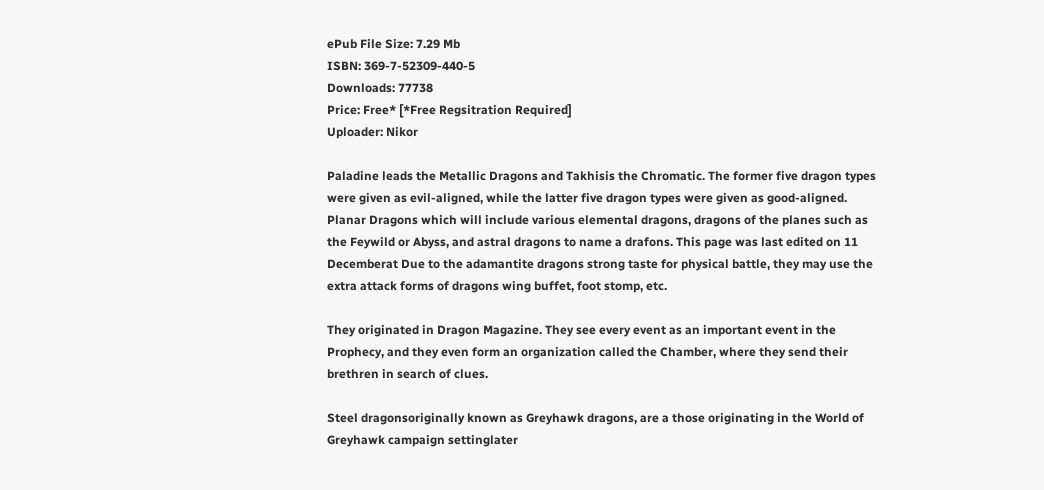ePub File Size: 7.29 Mb
ISBN: 369-7-52309-440-5
Downloads: 77738
Price: Free* [*Free Regsitration Required]
Uploader: Nikor

Paladine leads the Metallic Dragons and Takhisis the Chromatic. The former five dragon types were given as evil-aligned, while the latter five dragon types were given as good-aligned. Planar Dragons which will include various elemental dragons, dragons of the planes such as the Feywild or Abyss, and astral dragons to name a drafons. This page was last edited on 11 Decemberat Due to the adamantite dragons strong taste for physical battle, they may use the extra attack forms of dragons wing buffet, foot stomp, etc.

They originated in Dragon Magazine. They see every event as an important event in the Prophecy, and they even form an organization called the Chamber, where they send their brethren in search of clues.

Steel dragonsoriginally known as Greyhawk dragons, are a those originating in the World of Greyhawk campaign settinglater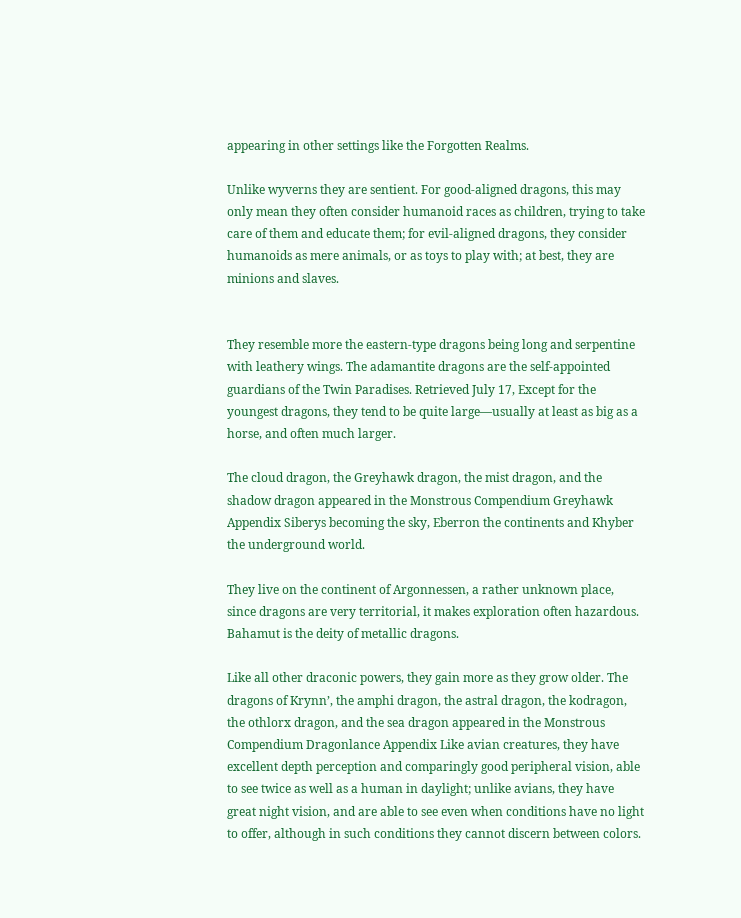appearing in other settings like the Forgotten Realms.

Unlike wyverns they are sentient. For good-aligned dragons, this may only mean they often consider humanoid races as children, trying to take care of them and educate them; for evil-aligned dragons, they consider humanoids as mere animals, or as toys to play with; at best, they are minions and slaves.


They resemble more the eastern-type dragons being long and serpentine with leathery wings. The adamantite dragons are the self-appointed guardians of the Twin Paradises. Retrieved July 17, Except for the youngest dragons, they tend to be quite large—usually at least as big as a horse, and often much larger.

The cloud dragon, the Greyhawk dragon, the mist dragon, and the shadow dragon appeared in the Monstrous Compendium Greyhawk Appendix Siberys becoming the sky, Eberron the continents and Khyber the underground world.

They live on the continent of Argonnessen, a rather unknown place, since dragons are very territorial, it makes exploration often hazardous. Bahamut is the deity of metallic dragons.

Like all other draconic powers, they gain more as they grow older. The dragons of Krynn’, the amphi dragon, the astral dragon, the kodragon, the othlorx dragon, and the sea dragon appeared in the Monstrous Compendium Dragonlance Appendix Like avian creatures, they have excellent depth perception and comparingly good peripheral vision, able to see twice as well as a human in daylight; unlike avians, they have great night vision, and are able to see even when conditions have no light to offer, although in such conditions they cannot discern between colors.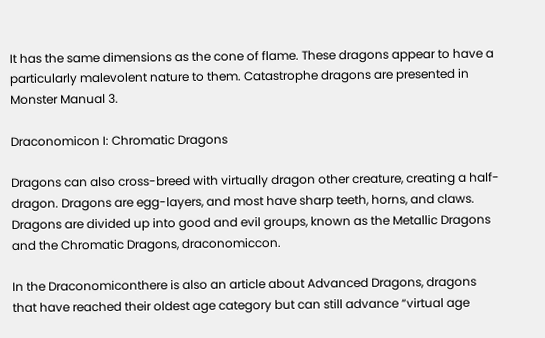It has the same dimensions as the cone of flame. These dragons appear to have a particularly malevolent nature to them. Catastrophe dragons are presented in Monster Manual 3.

Draconomicon I: Chromatic Dragons

Dragons can also cross-breed with virtually dragon other creature, creating a half-dragon. Dragons are egg-layers, and most have sharp teeth, horns, and claws. Dragons are divided up into good and evil groups, known as the Metallic Dragons and the Chromatic Dragons, draconomiccon.

In the Draconomiconthere is also an article about Advanced Dragons, dragons that have reached their oldest age category but can still advance “virtual age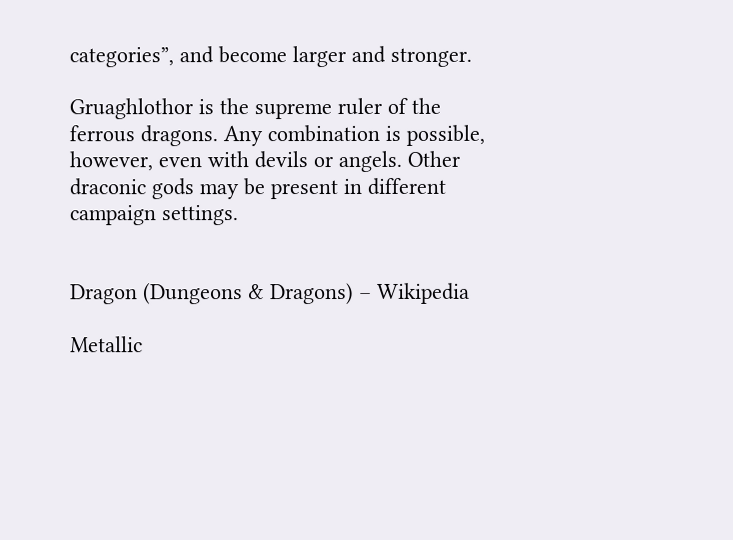categories”, and become larger and stronger.

Gruaghlothor is the supreme ruler of the ferrous dragons. Any combination is possible, however, even with devils or angels. Other draconic gods may be present in different campaign settings.


Dragon (Dungeons & Dragons) – Wikipedia

Metallic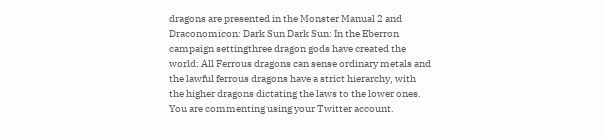dragons are presented in the Monster Manual 2 and Draconomicon: Dark Sun Dark Sun: In the Eberron campaign settingthree dragon gods have created the world: All Ferrous dragons can sense ordinary metals and the lawful ferrous dragons have a strict hierarchy, with the higher dragons dictating the laws to the lower ones. You are commenting using your Twitter account.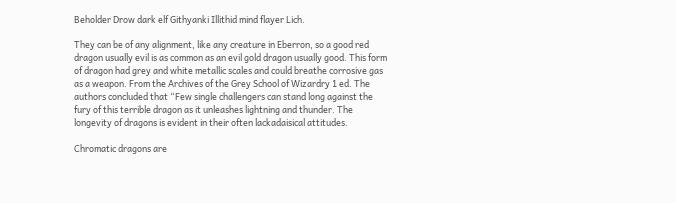Beholder Drow dark elf Githyanki Illithid mind flayer Lich.

They can be of any alignment, like any creature in Eberron, so a good red dragon usually evil is as common as an evil gold dragon usually good. This form of dragon had grey and white metallic scales and could breathe corrosive gas as a weapon. From the Archives of the Grey School of Wizardry 1 ed. The authors concluded that “Few single challengers can stand long against the fury of this terrible dragon as it unleashes lightning and thunder. The longevity of dragons is evident in their often lackadaisical attitudes.

Chromatic dragons are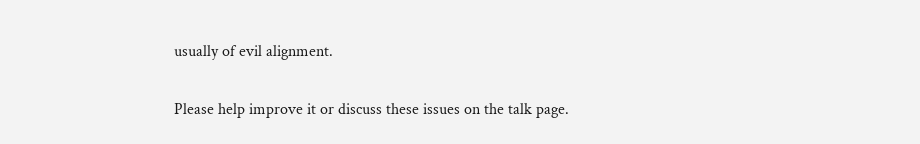usually of evil alignment.

Please help improve it or discuss these issues on the talk page.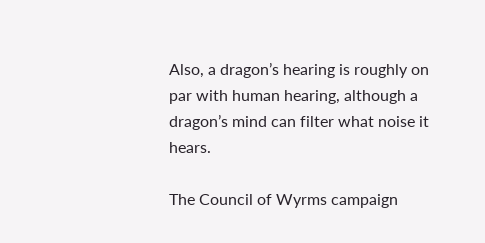Also, a dragon’s hearing is roughly on par with human hearing, although a dragon’s mind can filter what noise it hears.

The Council of Wyrms campaign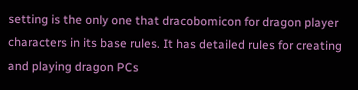setting is the only one that dracobomicon for dragon player characters in its base rules. It has detailed rules for creating and playing dragon PCs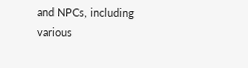and NPCs, including various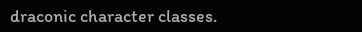draconic character classes.